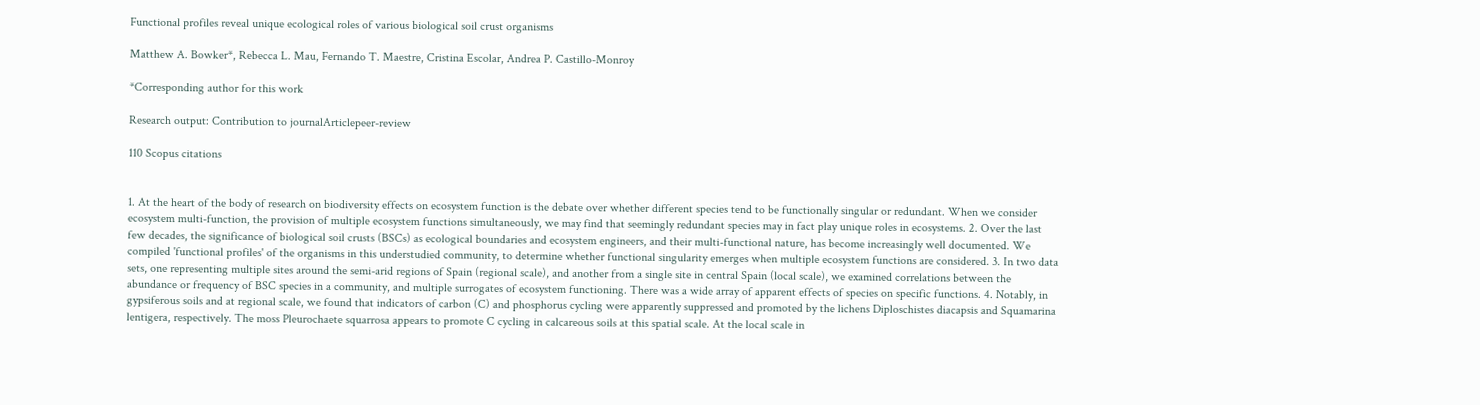Functional profiles reveal unique ecological roles of various biological soil crust organisms

Matthew A. Bowker*, Rebecca L. Mau, Fernando T. Maestre, Cristina Escolar, Andrea P. Castillo-Monroy

*Corresponding author for this work

Research output: Contribution to journalArticlepeer-review

110 Scopus citations


1. At the heart of the body of research on biodiversity effects on ecosystem function is the debate over whether different species tend to be functionally singular or redundant. When we consider ecosystem multi-function, the provision of multiple ecosystem functions simultaneously, we may find that seemingly redundant species may in fact play unique roles in ecosystems. 2. Over the last few decades, the significance of biological soil crusts (BSCs) as ecological boundaries and ecosystem engineers, and their multi-functional nature, has become increasingly well documented. We compiled 'functional profiles' of the organisms in this understudied community, to determine whether functional singularity emerges when multiple ecosystem functions are considered. 3. In two data sets, one representing multiple sites around the semi-arid regions of Spain (regional scale), and another from a single site in central Spain (local scale), we examined correlations between the abundance or frequency of BSC species in a community, and multiple surrogates of ecosystem functioning. There was a wide array of apparent effects of species on specific functions. 4. Notably, in gypsiferous soils and at regional scale, we found that indicators of carbon (C) and phosphorus cycling were apparently suppressed and promoted by the lichens Diploschistes diacapsis and Squamarina lentigera, respectively. The moss Pleurochaete squarrosa appears to promote C cycling in calcareous soils at this spatial scale. At the local scale in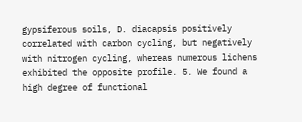gypsiferous soils, D. diacapsis positively correlated with carbon cycling, but negatively with nitrogen cycling, whereas numerous lichens exhibited the opposite profile. 5. We found a high degree of functional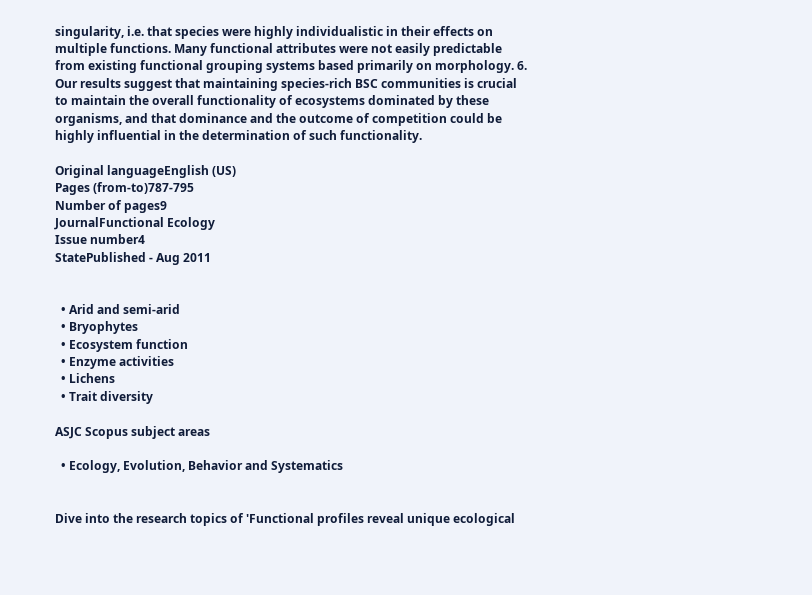singularity, i.e. that species were highly individualistic in their effects on multiple functions. Many functional attributes were not easily predictable from existing functional grouping systems based primarily on morphology. 6. Our results suggest that maintaining species-rich BSC communities is crucial to maintain the overall functionality of ecosystems dominated by these organisms, and that dominance and the outcome of competition could be highly influential in the determination of such functionality.

Original languageEnglish (US)
Pages (from-to)787-795
Number of pages9
JournalFunctional Ecology
Issue number4
StatePublished - Aug 2011


  • Arid and semi-arid
  • Bryophytes
  • Ecosystem function
  • Enzyme activities
  • Lichens
  • Trait diversity

ASJC Scopus subject areas

  • Ecology, Evolution, Behavior and Systematics


Dive into the research topics of 'Functional profiles reveal unique ecological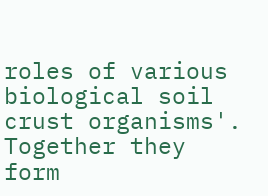roles of various biological soil crust organisms'. Together they form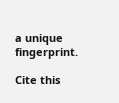a unique fingerprint.

Cite this